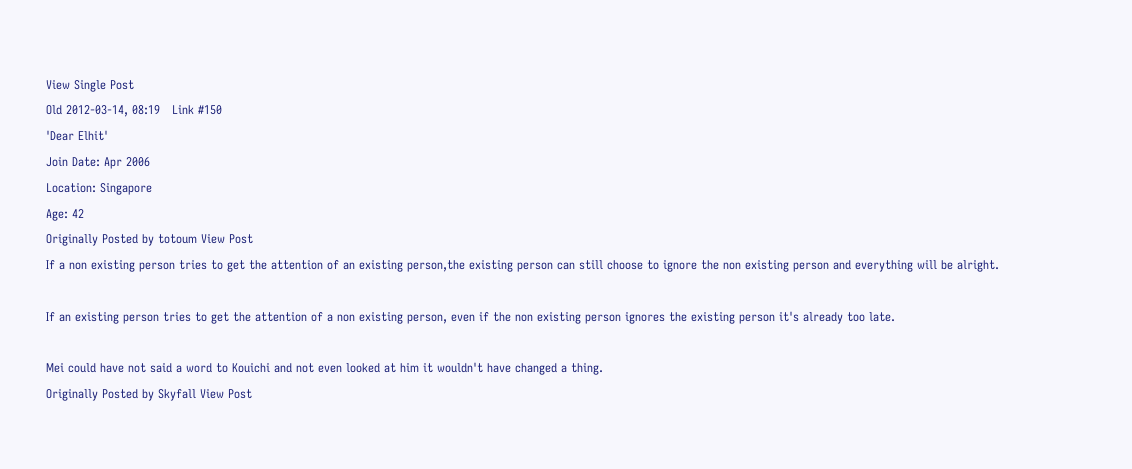View Single Post
Old 2012-03-14, 08:19   Link #150
'Dear Elhit'
Join Date: Apr 2006
Location: Singapore
Age: 42
Originally Posted by totoum View Post
If a non existing person tries to get the attention of an existing person,the existing person can still choose to ignore the non existing person and everything will be alright.

If an existing person tries to get the attention of a non existing person, even if the non existing person ignores the existing person it's already too late.

Mei could have not said a word to Kouichi and not even looked at him it wouldn't have changed a thing.
Originally Posted by Skyfall View Post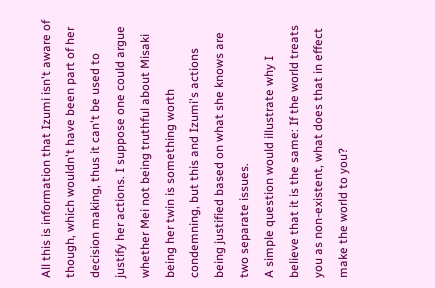All this is information that Izumi isn't aware of though, which wouldn't have been part of her decision making, thus it can't be used to justify her actions. I suppose one could argue whether Mei not being truthful about Misaki being her twin is something worth condemning, but this and Izumi's actions being justified based on what she knows are two separate issues.
A simple question would illustrate why I believe that it is the same: If the world treats you as non-existent, what does that in effect make the world to you?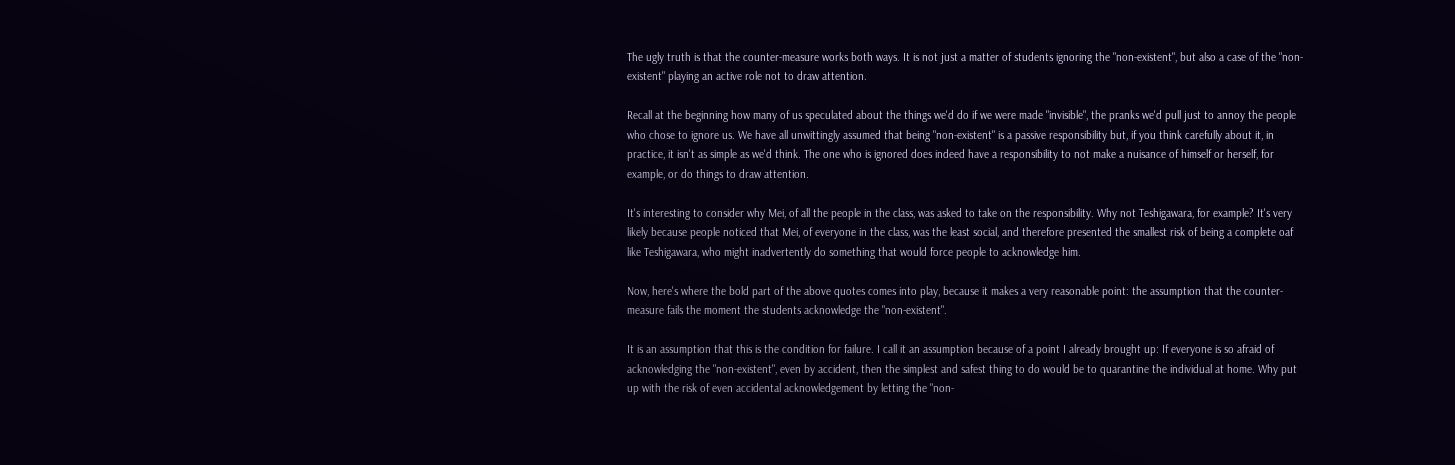The ugly truth is that the counter-measure works both ways. It is not just a matter of students ignoring the "non-existent", but also a case of the "non-existent" playing an active role not to draw attention.

Recall at the beginning how many of us speculated about the things we'd do if we were made "invisible", the pranks we'd pull just to annoy the people who chose to ignore us. We have all unwittingly assumed that being "non-existent" is a passive responsibility but, if you think carefully about it, in practice, it isn't as simple as we'd think. The one who is ignored does indeed have a responsibility to not make a nuisance of himself or herself, for example, or do things to draw attention.

It's interesting to consider why Mei, of all the people in the class, was asked to take on the responsibility. Why not Teshigawara, for example? It's very likely because people noticed that Mei, of everyone in the class, was the least social, and therefore presented the smallest risk of being a complete oaf like Teshigawara, who might inadvertently do something that would force people to acknowledge him.

Now, here's where the bold part of the above quotes comes into play, because it makes a very reasonable point: the assumption that the counter-measure fails the moment the students acknowledge the "non-existent".

It is an assumption that this is the condition for failure. I call it an assumption because of a point I already brought up: If everyone is so afraid of acknowledging the "non-existent", even by accident, then the simplest and safest thing to do would be to quarantine the individual at home. Why put up with the risk of even accidental acknowledgement by letting the "non-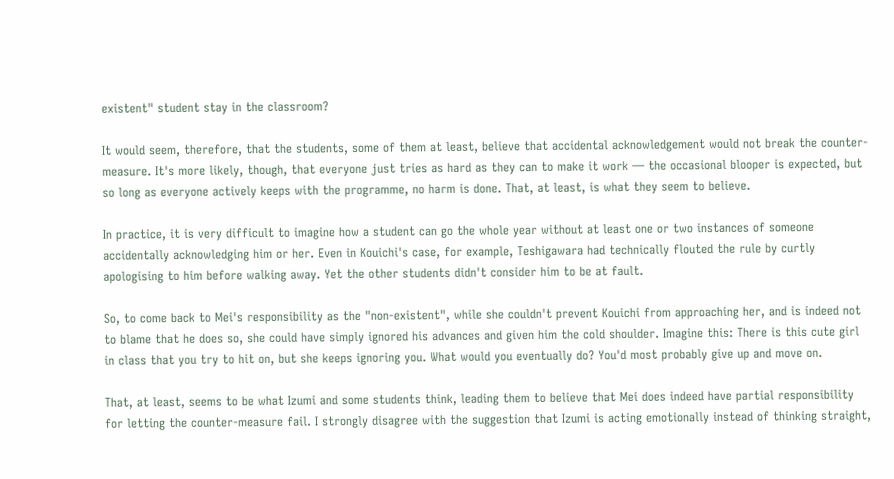existent" student stay in the classroom?

It would seem, therefore, that the students, some of them at least, believe that accidental acknowledgement would not break the counter-measure. It's more likely, though, that everyone just tries as hard as they can to make it work — the occasional blooper is expected, but so long as everyone actively keeps with the programme, no harm is done. That, at least, is what they seem to believe.

In practice, it is very difficult to imagine how a student can go the whole year without at least one or two instances of someone accidentally acknowledging him or her. Even in Kouichi's case, for example, Teshigawara had technically flouted the rule by curtly apologising to him before walking away. Yet the other students didn't consider him to be at fault.

So, to come back to Mei's responsibility as the "non-existent", while she couldn't prevent Kouichi from approaching her, and is indeed not to blame that he does so, she could have simply ignored his advances and given him the cold shoulder. Imagine this: There is this cute girl in class that you try to hit on, but she keeps ignoring you. What would you eventually do? You'd most probably give up and move on.

That, at least, seems to be what Izumi and some students think, leading them to believe that Mei does indeed have partial responsibility for letting the counter-measure fail. I strongly disagree with the suggestion that Izumi is acting emotionally instead of thinking straight,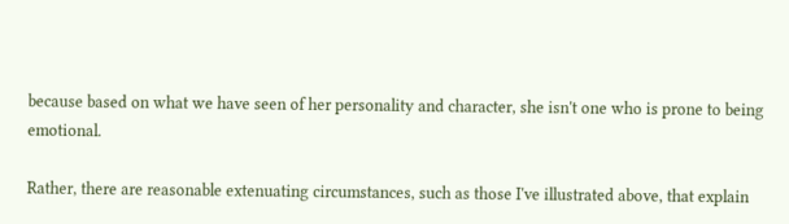because based on what we have seen of her personality and character, she isn't one who is prone to being emotional.

Rather, there are reasonable extenuating circumstances, such as those I've illustrated above, that explain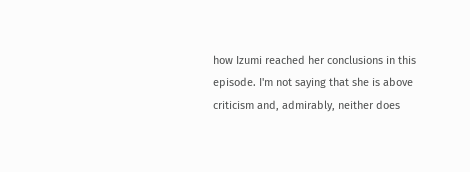how Izumi reached her conclusions in this episode. I'm not saying that she is above criticism and, admirably, neither does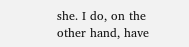she. I do, on the other hand, have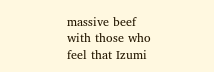massive beef with those who feel that Izumi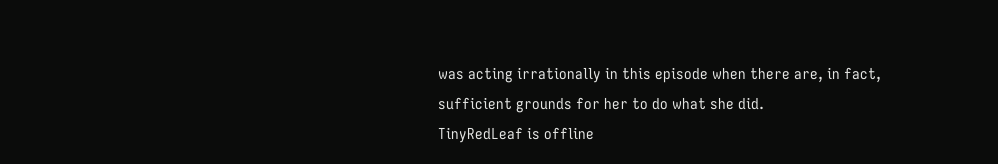was acting irrationally in this episode when there are, in fact, sufficient grounds for her to do what she did.
TinyRedLeaf is offline